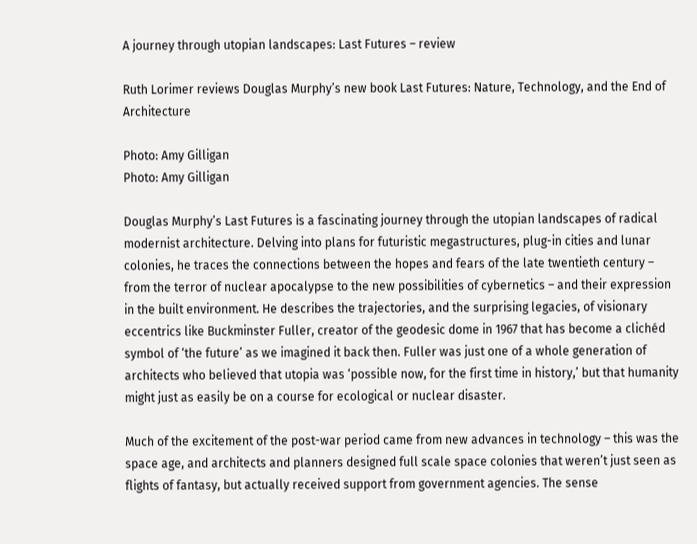A journey through utopian landscapes: Last Futures – review

Ruth Lorimer reviews Douglas Murphy’s new book Last Futures: Nature, Technology, and the End of Architecture

Photo: Amy Gilligan
Photo: Amy Gilligan

Douglas Murphy’s Last Futures is a fascinating journey through the utopian landscapes of radical modernist architecture. Delving into plans for futuristic megastructures, plug-in cities and lunar colonies, he traces the connections between the hopes and fears of the late twentieth century – from the terror of nuclear apocalypse to the new possibilities of cybernetics – and their expression in the built environment. He describes the trajectories, and the surprising legacies, of visionary eccentrics like Buckminster Fuller, creator of the geodesic dome in 1967 that has become a clichéd symbol of ‘the future’ as we imagined it back then. Fuller was just one of a whole generation of architects who believed that utopia was ‘possible now, for the first time in history,’ but that humanity might just as easily be on a course for ecological or nuclear disaster.

Much of the excitement of the post-war period came from new advances in technology – this was the space age, and architects and planners designed full scale space colonies that weren’t just seen as flights of fantasy, but actually received support from government agencies. The sense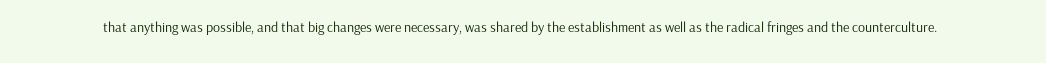that anything was possible, and that big changes were necessary, was shared by the establishment as well as the radical fringes and the counterculture.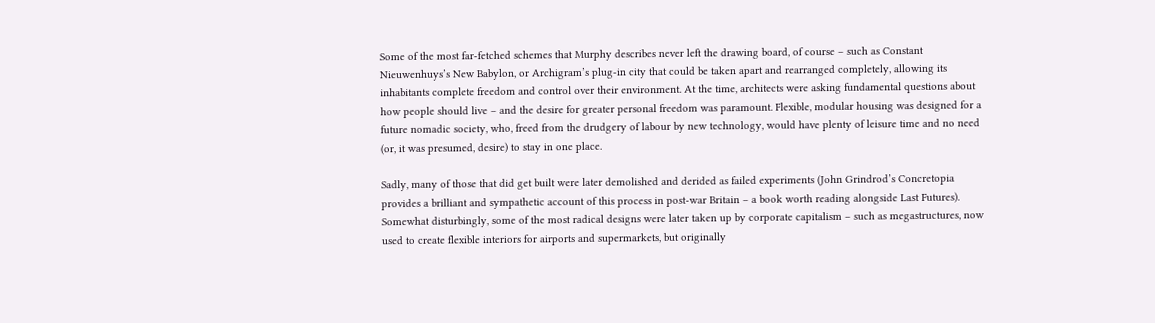Some of the most far-fetched schemes that Murphy describes never left the drawing board, of course – such as Constant Nieuwenhuys’s New Babylon, or Archigram’s plug-in city that could be taken apart and rearranged completely, allowing its inhabitants complete freedom and control over their environment. At the time, architects were asking fundamental questions about how people should live – and the desire for greater personal freedom was paramount. Flexible, modular housing was designed for a future nomadic society, who, freed from the drudgery of labour by new technology, would have plenty of leisure time and no need (or, it was presumed, desire) to stay in one place.

Sadly, many of those that did get built were later demolished and derided as failed experiments (John Grindrod’s Concretopia provides a brilliant and sympathetic account of this process in post-war Britain – a book worth reading alongside Last Futures). Somewhat disturbingly, some of the most radical designs were later taken up by corporate capitalism – such as megastructures, now used to create flexible interiors for airports and supermarkets, but originally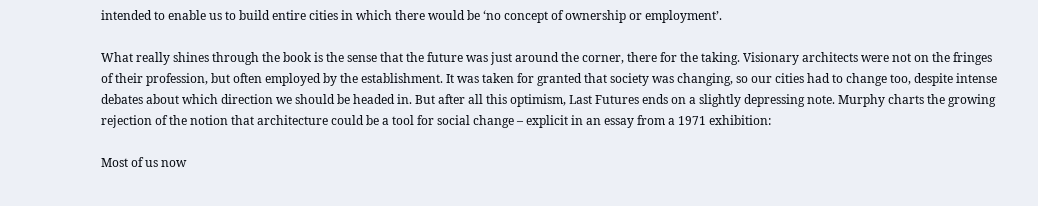intended to enable us to build entire cities in which there would be ‘no concept of ownership or employment’.

What really shines through the book is the sense that the future was just around the corner, there for the taking. Visionary architects were not on the fringes of their profession, but often employed by the establishment. It was taken for granted that society was changing, so our cities had to change too, despite intense debates about which direction we should be headed in. But after all this optimism, Last Futures ends on a slightly depressing note. Murphy charts the growing rejection of the notion that architecture could be a tool for social change – explicit in an essay from a 1971 exhibition:

Most of us now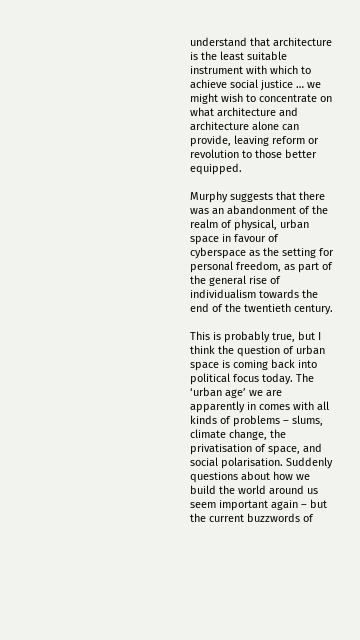understand that architecture is the least suitable instrument with which to achieve social justice … we might wish to concentrate on what architecture and architecture alone can provide, leaving reform or revolution to those better equipped.

Murphy suggests that there was an abandonment of the realm of physical, urban space in favour of cyberspace as the setting for personal freedom, as part of the general rise of individualism towards the end of the twentieth century.

This is probably true, but I think the question of urban space is coming back into political focus today. The ‘urban age’ we are apparently in comes with all kinds of problems – slums, climate change, the privatisation of space, and social polarisation. Suddenly questions about how we build the world around us seem important again – but the current buzzwords of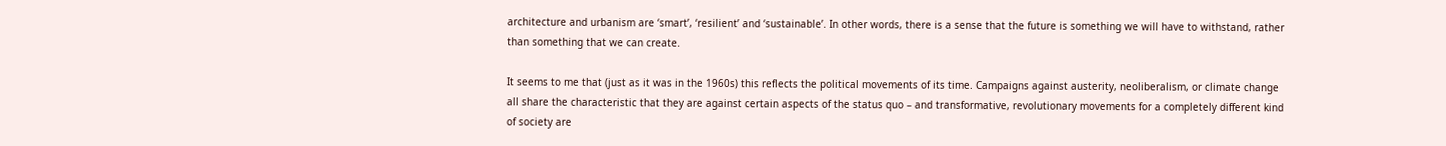architecture and urbanism are ‘smart’, ‘resilient’ and ‘sustainable’. In other words, there is a sense that the future is something we will have to withstand, rather than something that we can create.

It seems to me that (just as it was in the 1960s) this reflects the political movements of its time. Campaigns against austerity, neoliberalism, or climate change all share the characteristic that they are against certain aspects of the status quo – and transformative, revolutionary movements for a completely different kind of society are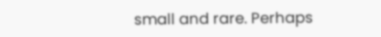small and rare. Perhaps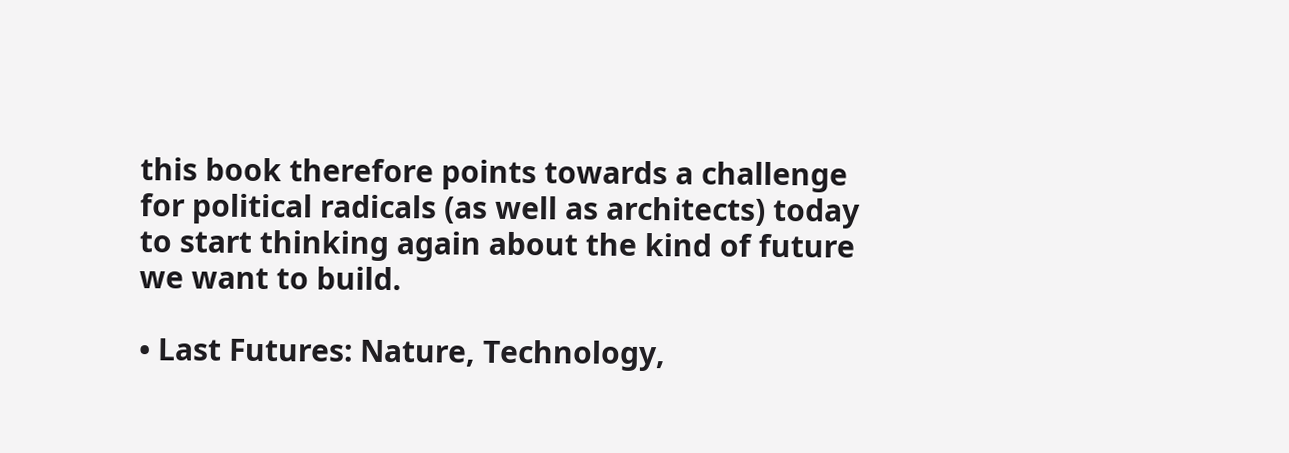this book therefore points towards a challenge for political radicals (as well as architects) today to start thinking again about the kind of future we want to build.

• Last Futures: Nature, Technology,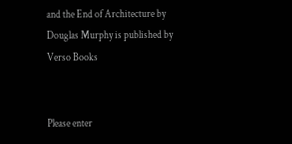and the End of Architecture by Douglas Murphy is published by Verso Books


Please enter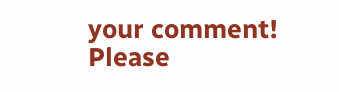your comment!
Please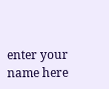enter your name here